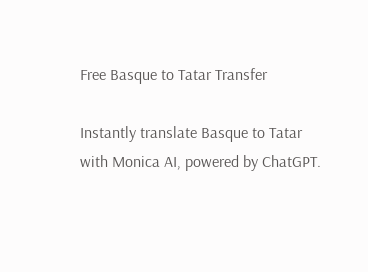Free Basque to Tatar Transfer

Instantly translate Basque to Tatar with Monica AI, powered by ChatGPT.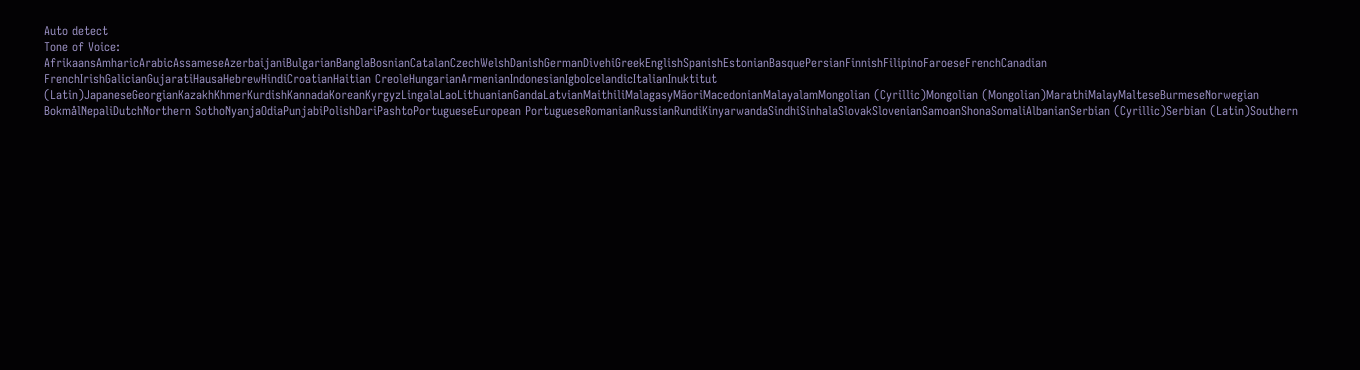Auto detect
Tone of Voice:
AfrikaansAmharicArabicAssameseAzerbaijaniBulgarianBanglaBosnianCatalanCzechWelshDanishGermanDivehiGreekEnglishSpanishEstonianBasquePersianFinnishFilipinoFaroeseFrenchCanadian FrenchIrishGalicianGujaratiHausaHebrewHindiCroatianHaitian CreoleHungarianArmenianIndonesianIgboIcelandicItalianInuktitut (Latin)JapaneseGeorgianKazakhKhmerKurdishKannadaKoreanKyrgyzLingalaLaoLithuanianGandaLatvianMaithiliMalagasyMāoriMacedonianMalayalamMongolian (Cyrillic)Mongolian (Mongolian)MarathiMalayMalteseBurmeseNorwegian BokmålNepaliDutchNorthern SothoNyanjaOdiaPunjabiPolishDariPashtoPortugueseEuropean PortugueseRomanianRussianRundiKinyarwandaSindhiSinhalaSlovakSlovenianSamoanShonaSomaliAlbanianSerbian (Cyrillic)Serbian (Latin)Southern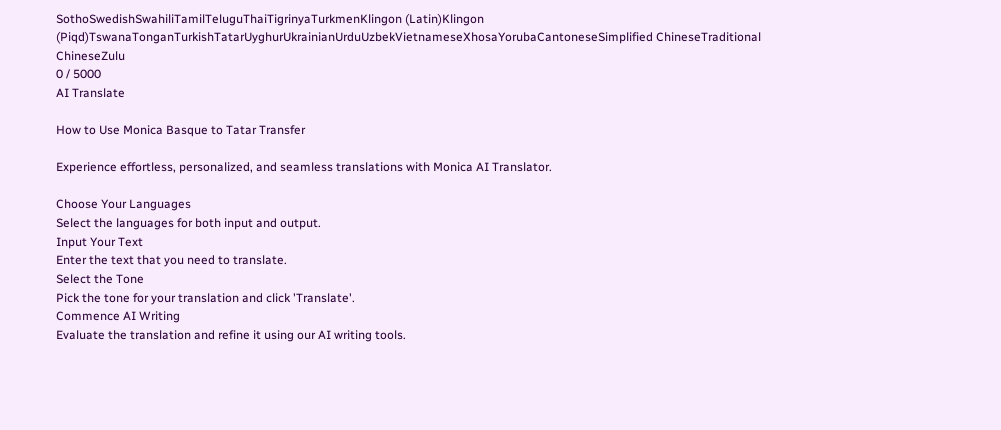SothoSwedishSwahiliTamilTeluguThaiTigrinyaTurkmenKlingon (Latin)Klingon (Piqd)TswanaTonganTurkishTatarUyghurUkrainianUrduUzbekVietnameseXhosaYorubaCantoneseSimplified ChineseTraditional ChineseZulu
0 / 5000
AI Translate

How to Use Monica Basque to Tatar Transfer

Experience effortless, personalized, and seamless translations with Monica AI Translator.

Choose Your Languages
Select the languages for both input and output.
Input Your Text
Enter the text that you need to translate.
Select the Tone
Pick the tone for your translation and click 'Translate'.
Commence AI Writing
Evaluate the translation and refine it using our AI writing tools.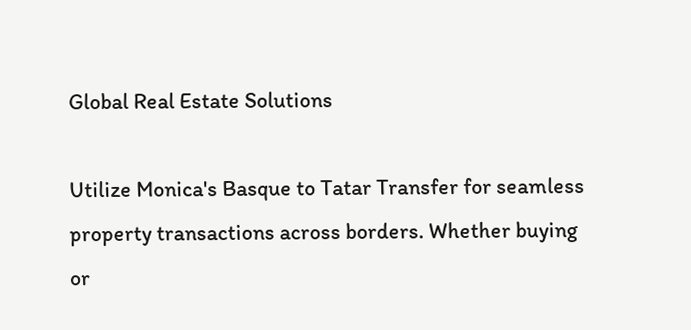Global Real Estate Solutions

Utilize Monica's Basque to Tatar Transfer for seamless property transactions across borders. Whether buying or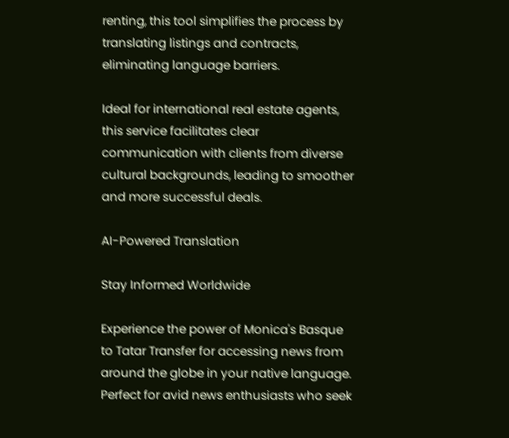renting, this tool simplifies the process by translating listings and contracts, eliminating language barriers.

Ideal for international real estate agents, this service facilitates clear communication with clients from diverse cultural backgrounds, leading to smoother and more successful deals.

AI-Powered Translation

Stay Informed Worldwide

Experience the power of Monica's Basque to Tatar Transfer for accessing news from around the globe in your native language. Perfect for avid news enthusiasts who seek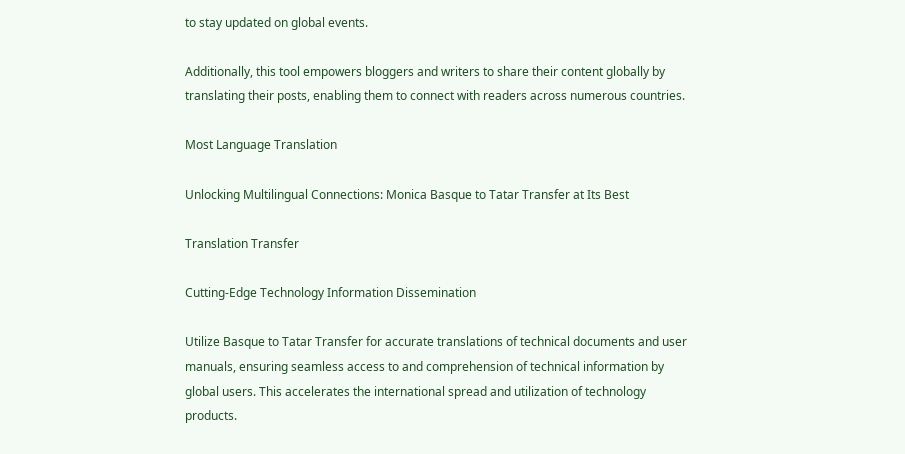to stay updated on global events.

Additionally, this tool empowers bloggers and writers to share their content globally by translating their posts, enabling them to connect with readers across numerous countries.

Most Language Translation

Unlocking Multilingual Connections: Monica Basque to Tatar Transfer at Its Best

Translation Transfer

Cutting-Edge Technology Information Dissemination

Utilize Basque to Tatar Transfer for accurate translations of technical documents and user manuals, ensuring seamless access to and comprehension of technical information by global users. This accelerates the international spread and utilization of technology products.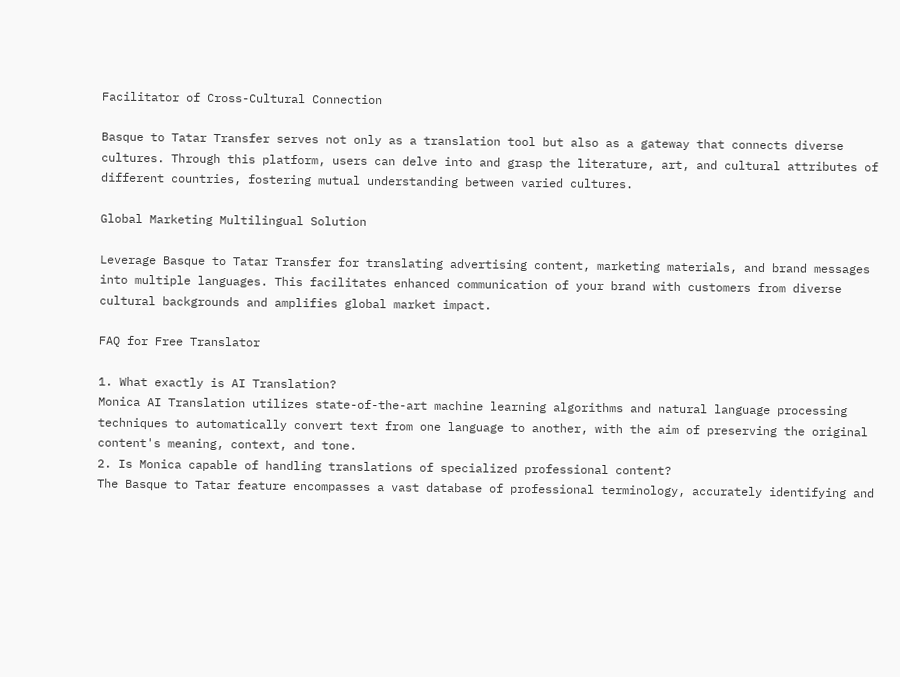Facilitator of Cross-Cultural Connection

Basque to Tatar Transfer serves not only as a translation tool but also as a gateway that connects diverse cultures. Through this platform, users can delve into and grasp the literature, art, and cultural attributes of different countries, fostering mutual understanding between varied cultures.

Global Marketing Multilingual Solution

Leverage Basque to Tatar Transfer for translating advertising content, marketing materials, and brand messages into multiple languages. This facilitates enhanced communication of your brand with customers from diverse cultural backgrounds and amplifies global market impact.

FAQ for Free Translator

1. What exactly is AI Translation?
Monica AI Translation utilizes state-of-the-art machine learning algorithms and natural language processing techniques to automatically convert text from one language to another, with the aim of preserving the original content's meaning, context, and tone.
2. Is Monica capable of handling translations of specialized professional content?
The Basque to Tatar feature encompasses a vast database of professional terminology, accurately identifying and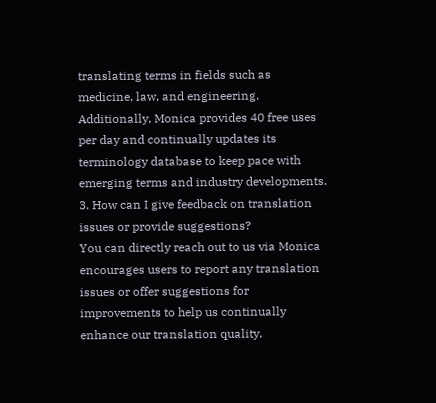translating terms in fields such as medicine, law, and engineering. Additionally, Monica provides 40 free uses per day and continually updates its terminology database to keep pace with emerging terms and industry developments.
3. How can I give feedback on translation issues or provide suggestions?
You can directly reach out to us via Monica encourages users to report any translation issues or offer suggestions for improvements to help us continually enhance our translation quality.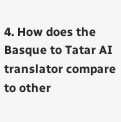4. How does the Basque to Tatar AI translator compare to other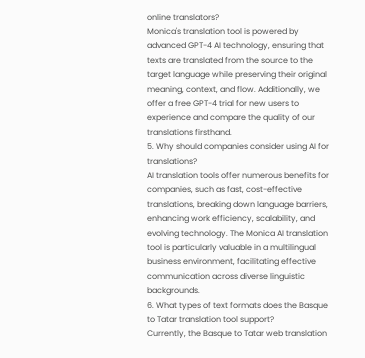online translators?
Monica's translation tool is powered by advanced GPT-4 AI technology, ensuring that texts are translated from the source to the target language while preserving their original meaning, context, and flow. Additionally, we offer a free GPT-4 trial for new users to experience and compare the quality of our translations firsthand.
5. Why should companies consider using AI for translations?
AI translation tools offer numerous benefits for companies, such as fast, cost-effective translations, breaking down language barriers, enhancing work efficiency, scalability, and evolving technology. The Monica AI translation tool is particularly valuable in a multilingual business environment, facilitating effective communication across diverse linguistic backgrounds.
6. What types of text formats does the Basque to Tatar translation tool support?
Currently, the Basque to Tatar web translation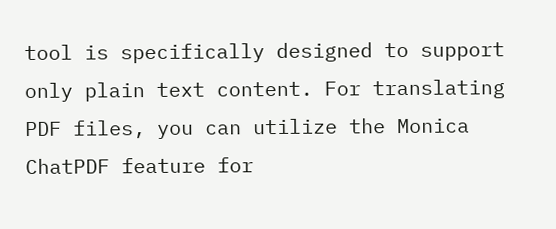tool is specifically designed to support only plain text content. For translating PDF files, you can utilize the Monica ChatPDF feature for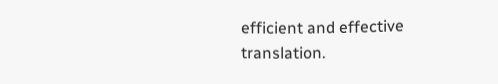efficient and effective translation.